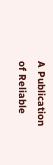A Publication
of Reliable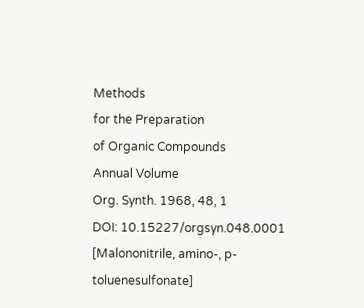Methods
for the Preparation
of Organic Compounds
Annual Volume
Org. Synth. 1968, 48, 1
DOI: 10.15227/orgsyn.048.0001
[Malononitrile, amino-, p-toluenesulfonate]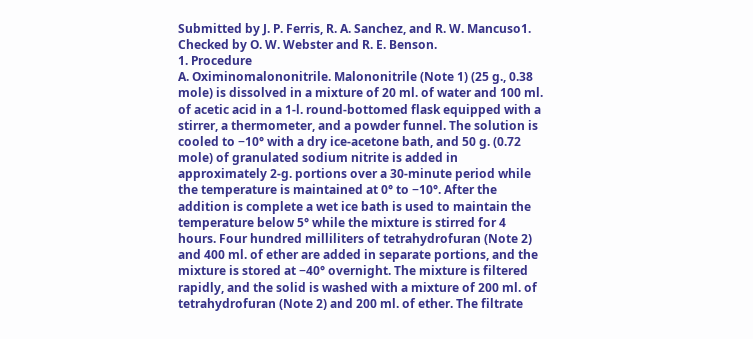Submitted by J. P. Ferris, R. A. Sanchez, and R. W. Mancuso1.
Checked by O. W. Webster and R. E. Benson.
1. Procedure
A. Oximinomalononitrile. Malononitrile (Note 1) (25 g., 0.38 mole) is dissolved in a mixture of 20 ml. of water and 100 ml. of acetic acid in a 1-l. round-bottomed flask equipped with a stirrer, a thermometer, and a powder funnel. The solution is cooled to −10° with a dry ice-acetone bath, and 50 g. (0.72 mole) of granulated sodium nitrite is added in approximately 2-g. portions over a 30-minute period while the temperature is maintained at 0° to −10°. After the addition is complete a wet ice bath is used to maintain the temperature below 5° while the mixture is stirred for 4 hours. Four hundred milliliters of tetrahydrofuran (Note 2) and 400 ml. of ether are added in separate portions, and the mixture is stored at −40° overnight. The mixture is filtered rapidly, and the solid is washed with a mixture of 200 ml. of tetrahydrofuran (Note 2) and 200 ml. of ether. The filtrate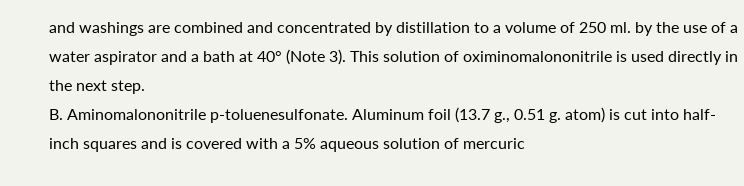and washings are combined and concentrated by distillation to a volume of 250 ml. by the use of a water aspirator and a bath at 40° (Note 3). This solution of oximinomalononitrile is used directly in the next step.
B. Aminomalononitrile p-toluenesulfonate. Aluminum foil (13.7 g., 0.51 g. atom) is cut into half-inch squares and is covered with a 5% aqueous solution of mercuric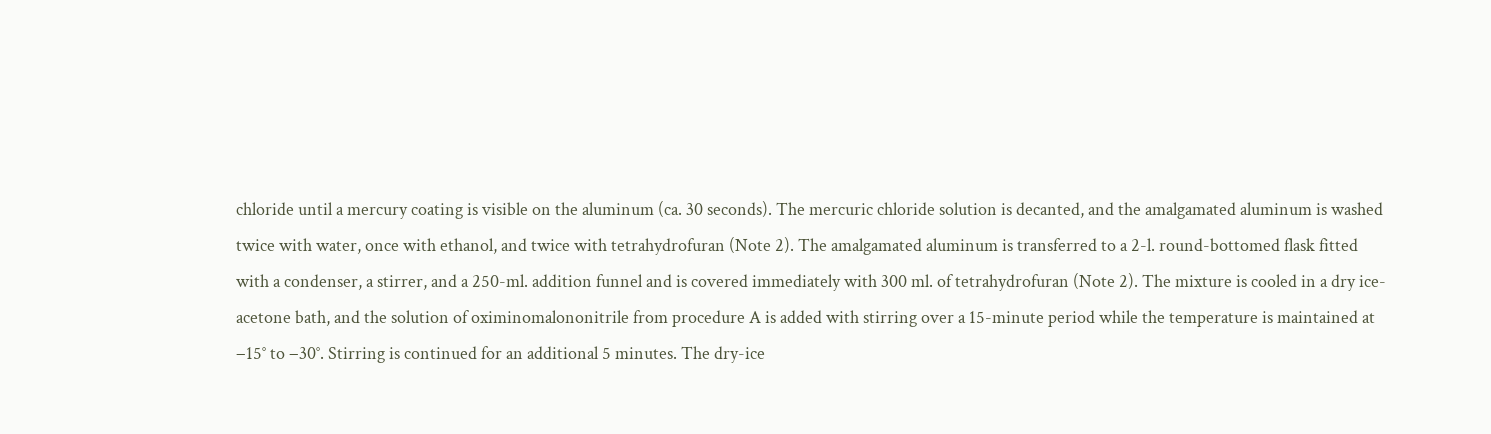chloride until a mercury coating is visible on the aluminum (ca. 30 seconds). The mercuric chloride solution is decanted, and the amalgamated aluminum is washed twice with water, once with ethanol, and twice with tetrahydrofuran (Note 2). The amalgamated aluminum is transferred to a 2-l. round-bottomed flask fitted with a condenser, a stirrer, and a 250-ml. addition funnel and is covered immediately with 300 ml. of tetrahydrofuran (Note 2). The mixture is cooled in a dry ice-acetone bath, and the solution of oximinomalononitrile from procedure A is added with stirring over a 15-minute period while the temperature is maintained at −15° to −30°. Stirring is continued for an additional 5 minutes. The dry-ice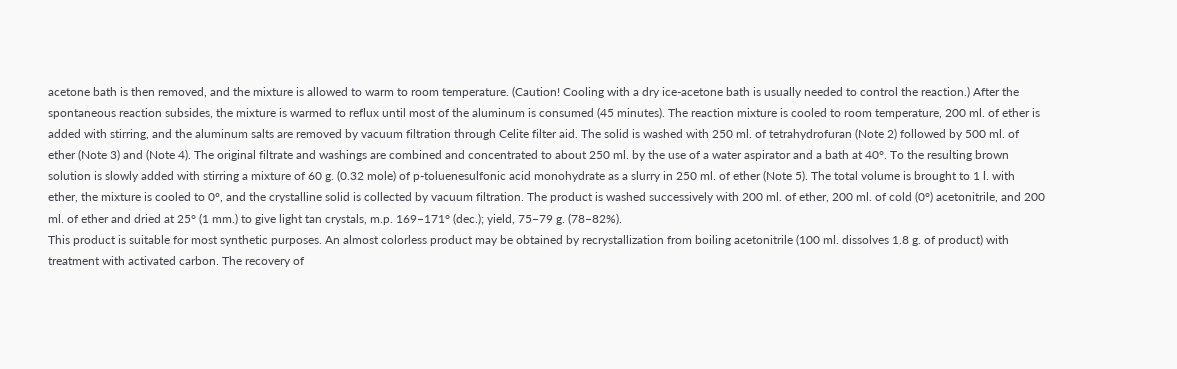acetone bath is then removed, and the mixture is allowed to warm to room temperature. (Caution! Cooling with a dry ice-acetone bath is usually needed to control the reaction.) After the spontaneous reaction subsides, the mixture is warmed to reflux until most of the aluminum is consumed (45 minutes). The reaction mixture is cooled to room temperature, 200 ml. of ether is added with stirring, and the aluminum salts are removed by vacuum filtration through Celite filter aid. The solid is washed with 250 ml. of tetrahydrofuran (Note 2) followed by 500 ml. of ether (Note 3) and (Note 4). The original filtrate and washings are combined and concentrated to about 250 ml. by the use of a water aspirator and a bath at 40°. To the resulting brown solution is slowly added with stirring a mixture of 60 g. (0.32 mole) of p-toluenesulfonic acid monohydrate as a slurry in 250 ml. of ether (Note 5). The total volume is brought to 1 l. with ether, the mixture is cooled to 0°, and the crystalline solid is collected by vacuum filtration. The product is washed successively with 200 ml. of ether, 200 ml. of cold (0°) acetonitrile, and 200 ml. of ether and dried at 25° (1 mm.) to give light tan crystals, m.p. 169–171° (dec.); yield, 75–79 g. (78–82%).
This product is suitable for most synthetic purposes. An almost colorless product may be obtained by recrystallization from boiling acetonitrile (100 ml. dissolves 1.8 g. of product) with treatment with activated carbon. The recovery of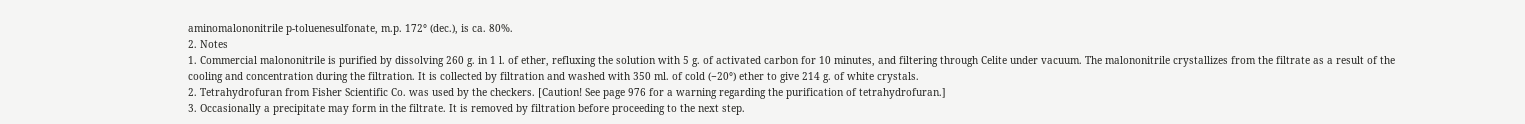aminomalononitrile p-toluenesulfonate, m.p. 172° (dec.), is ca. 80%.
2. Notes
1. Commercial malononitrile is purified by dissolving 260 g. in 1 l. of ether, refluxing the solution with 5 g. of activated carbon for 10 minutes, and filtering through Celite under vacuum. The malononitrile crystallizes from the filtrate as a result of the cooling and concentration during the filtration. It is collected by filtration and washed with 350 ml. of cold (−20°) ether to give 214 g. of white crystals.
2. Tetrahydrofuran from Fisher Scientific Co. was used by the checkers. [Caution! See page 976 for a warning regarding the purification of tetrahydrofuran.]
3. Occasionally a precipitate may form in the filtrate. It is removed by filtration before proceeding to the next step.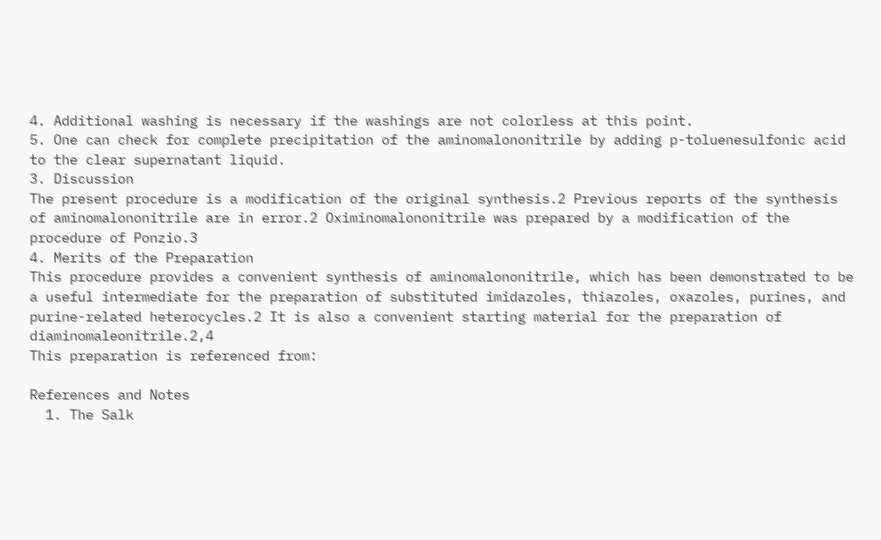4. Additional washing is necessary if the washings are not colorless at this point.
5. One can check for complete precipitation of the aminomalononitrile by adding p-toluenesulfonic acid to the clear supernatant liquid.
3. Discussion
The present procedure is a modification of the original synthesis.2 Previous reports of the synthesis of aminomalononitrile are in error.2 Oximinomalononitrile was prepared by a modification of the procedure of Ponzio.3
4. Merits of the Preparation
This procedure provides a convenient synthesis of aminomalononitrile, which has been demonstrated to be a useful intermediate for the preparation of substituted imidazoles, thiazoles, oxazoles, purines, and purine-related heterocycles.2 It is also a convenient starting material for the preparation of diaminomaleonitrile.2,4
This preparation is referenced from:

References and Notes
  1. The Salk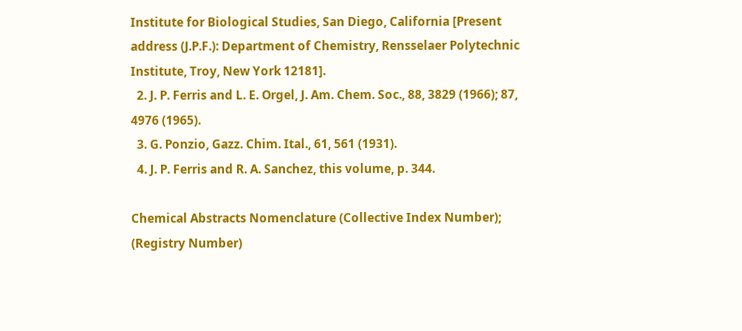Institute for Biological Studies, San Diego, California [Present address (J.P.F.): Department of Chemistry, Rensselaer Polytechnic Institute, Troy, New York 12181].
  2. J. P. Ferris and L. E. Orgel, J. Am. Chem. Soc., 88, 3829 (1966); 87, 4976 (1965).
  3. G. Ponzio, Gazz. Chim. Ital., 61, 561 (1931).
  4. J. P. Ferris and R. A. Sanchez, this volume, p. 344.

Chemical Abstracts Nomenclature (Collective Index Number);
(Registry Number)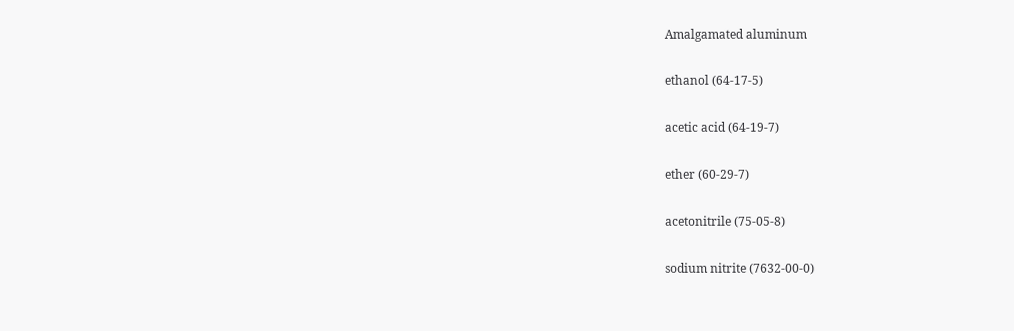Amalgamated aluminum

ethanol (64-17-5)

acetic acid (64-19-7)

ether (60-29-7)

acetonitrile (75-05-8)

sodium nitrite (7632-00-0)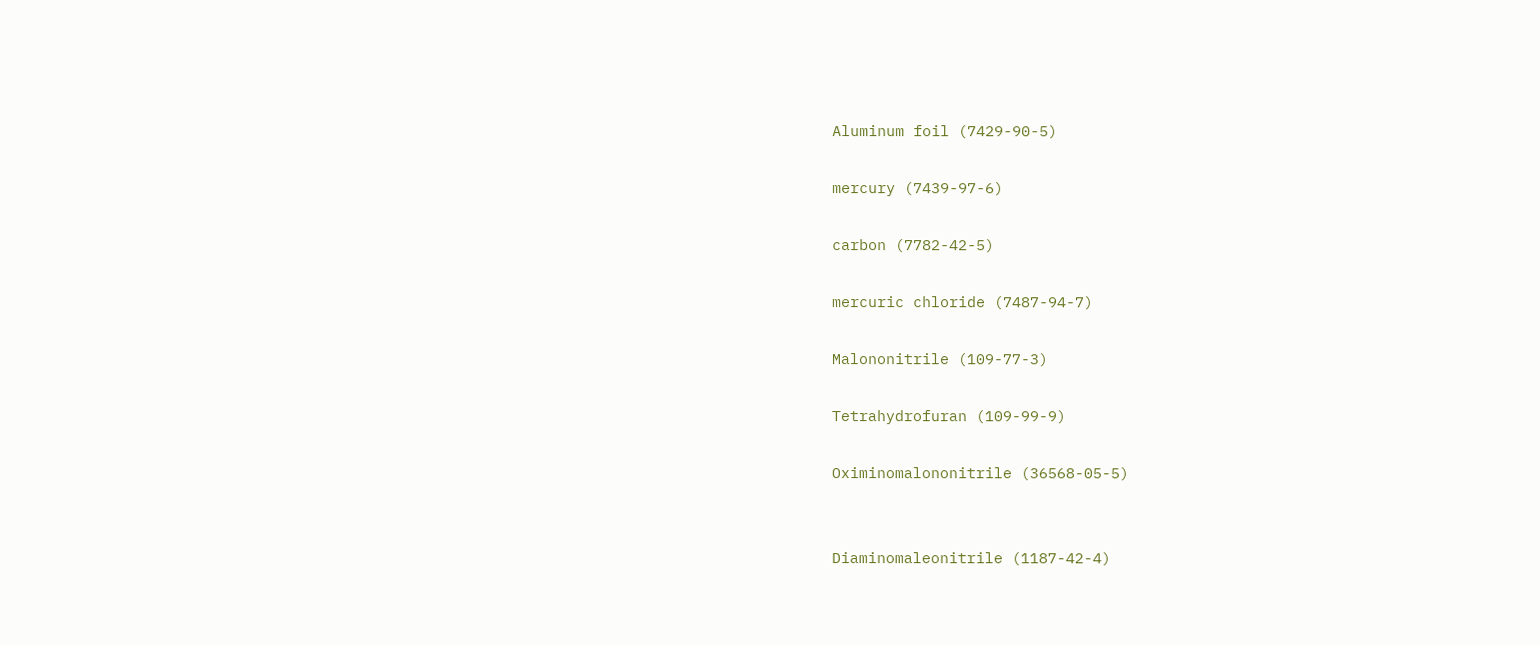Aluminum foil (7429-90-5)

mercury (7439-97-6)

carbon (7782-42-5)

mercuric chloride (7487-94-7)

Malononitrile (109-77-3)

Tetrahydrofuran (109-99-9)

Oximinomalononitrile (36568-05-5)


Diaminomaleonitrile (1187-42-4)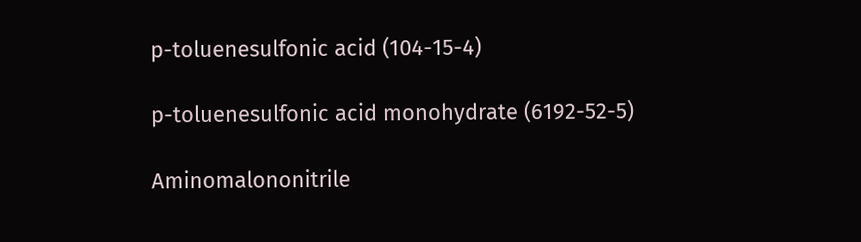p-toluenesulfonic acid (104-15-4)

p-toluenesulfonic acid monohydrate (6192-52-5)

Aminomalononitrile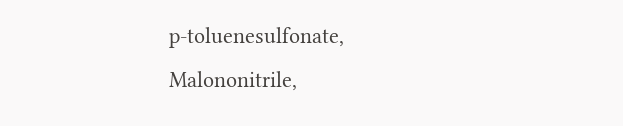p-toluenesulfonate,
Malononitrile,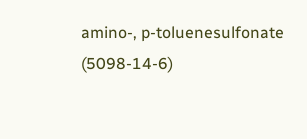amino-, p-toluenesulfonate (5098-14-6)